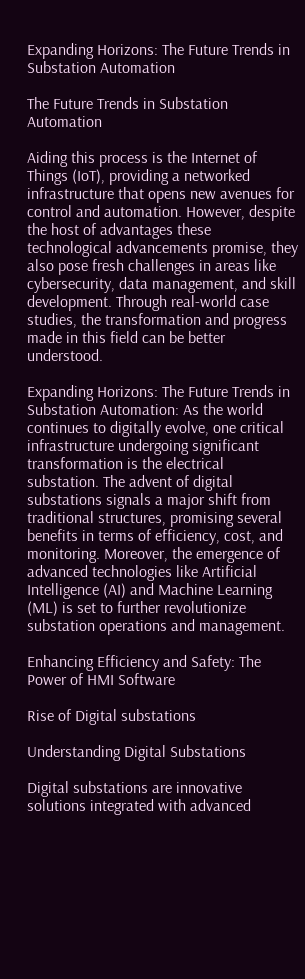Expanding Horizons: The Future Trends in Substation Automation

The Future Trends in Substation Automation

Aiding this process is the Internet of Things (IoT), providing a networked infrastructure that opens new avenues for control and automation. However, despite the host of advantages these technological advancements promise, they also pose fresh challenges in areas like cybersecurity, data management, and skill development. Through real-world case studies, the transformation and progress made in this field can be better understood.

Expanding Horizons: The Future Trends in Substation Automation: As the world continues to digitally evolve, one critical infrastructure undergoing significant transformation is the electrical substation. The advent of digital substations signals a major shift from traditional structures, promising several benefits in terms of efficiency, cost, and monitoring. Moreover, the emergence of advanced technologies like Artificial Intelligence (AI) and Machine Learning (ML) is set to further revolutionize substation operations and management.

Enhancing Efficiency and Safety: The Power of HMI Software

Rise of Digital substations

Understanding Digital Substations

Digital substations are innovative solutions integrated with advanced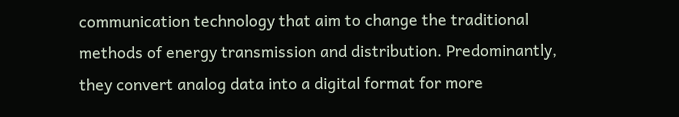communication technology that aim to change the traditional methods of energy transmission and distribution. Predominantly, they convert analog data into a digital format for more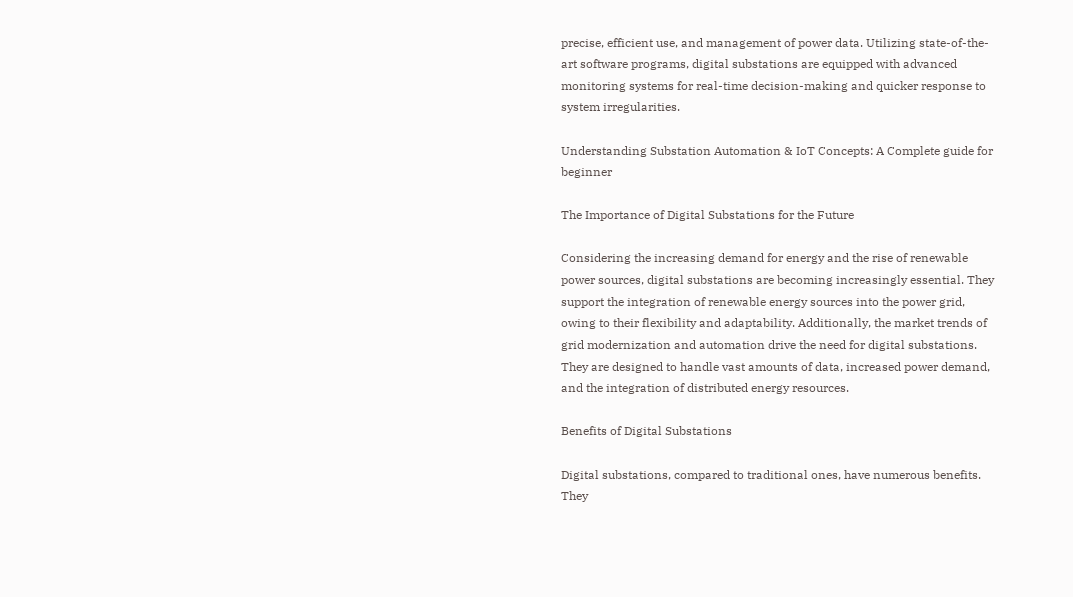precise, efficient use, and management of power data. Utilizing state-of-the-art software programs, digital substations are equipped with advanced monitoring systems for real-time decision-making and quicker response to system irregularities.

Understanding Substation Automation & IoT Concepts: A Complete guide for beginner

The Importance of Digital Substations for the Future

Considering the increasing demand for energy and the rise of renewable power sources, digital substations are becoming increasingly essential. They support the integration of renewable energy sources into the power grid, owing to their flexibility and adaptability. Additionally, the market trends of grid modernization and automation drive the need for digital substations. They are designed to handle vast amounts of data, increased power demand, and the integration of distributed energy resources.

Benefits of Digital Substations

Digital substations, compared to traditional ones, have numerous benefits. They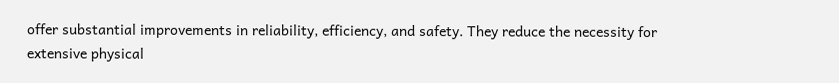offer substantial improvements in reliability, efficiency, and safety. They reduce the necessity for extensive physical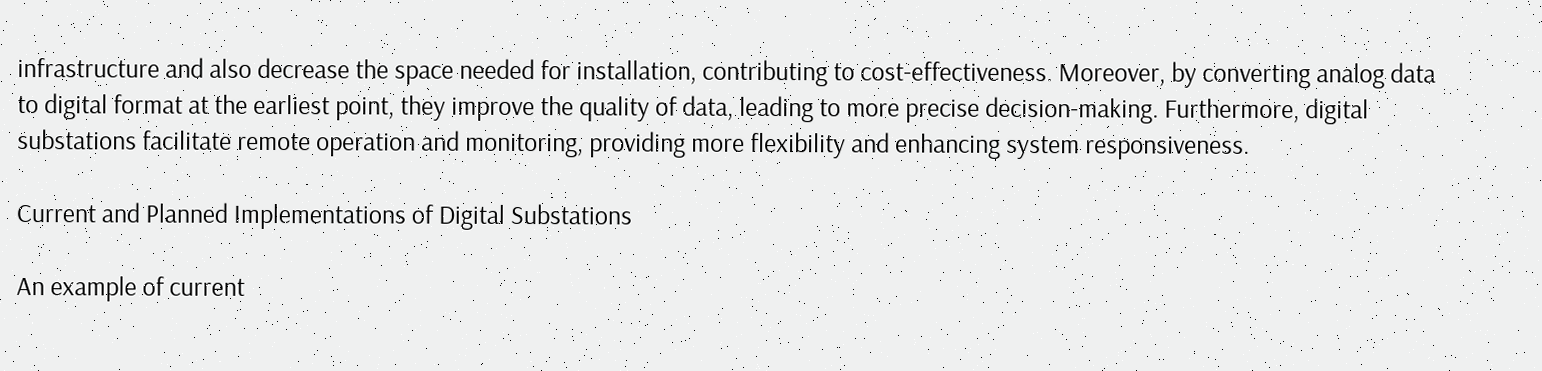infrastructure and also decrease the space needed for installation, contributing to cost-effectiveness. Moreover, by converting analog data to digital format at the earliest point, they improve the quality of data, leading to more precise decision-making. Furthermore, digital substations facilitate remote operation and monitoring, providing more flexibility and enhancing system responsiveness.

Current and Planned Implementations of Digital Substations

An example of current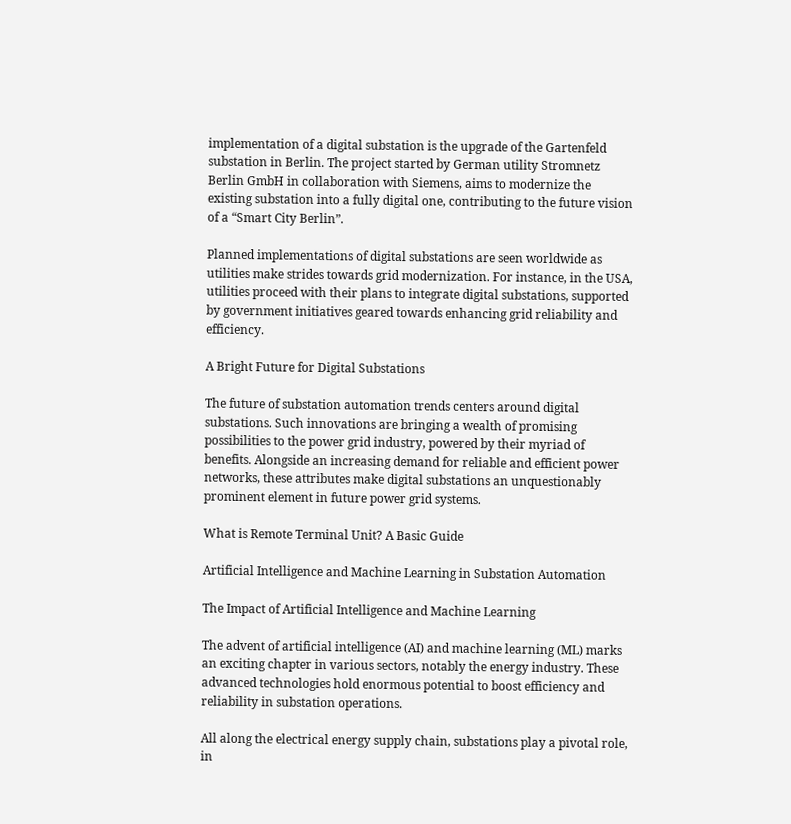implementation of a digital substation is the upgrade of the Gartenfeld substation in Berlin. The project started by German utility Stromnetz Berlin GmbH in collaboration with Siemens, aims to modernize the existing substation into a fully digital one, contributing to the future vision of a “Smart City Berlin”.

Planned implementations of digital substations are seen worldwide as utilities make strides towards grid modernization. For instance, in the USA, utilities proceed with their plans to integrate digital substations, supported by government initiatives geared towards enhancing grid reliability and efficiency.

A Bright Future for Digital Substations

The future of substation automation trends centers around digital substations. Such innovations are bringing a wealth of promising possibilities to the power grid industry, powered by their myriad of benefits. Alongside an increasing demand for reliable and efficient power networks, these attributes make digital substations an unquestionably prominent element in future power grid systems.

What is Remote Terminal Unit? A Basic Guide

Artificial Intelligence and Machine Learning in Substation Automation

The Impact of Artificial Intelligence and Machine Learning

The advent of artificial intelligence (AI) and machine learning (ML) marks an exciting chapter in various sectors, notably the energy industry. These advanced technologies hold enormous potential to boost efficiency and reliability in substation operations.

All along the electrical energy supply chain, substations play a pivotal role, in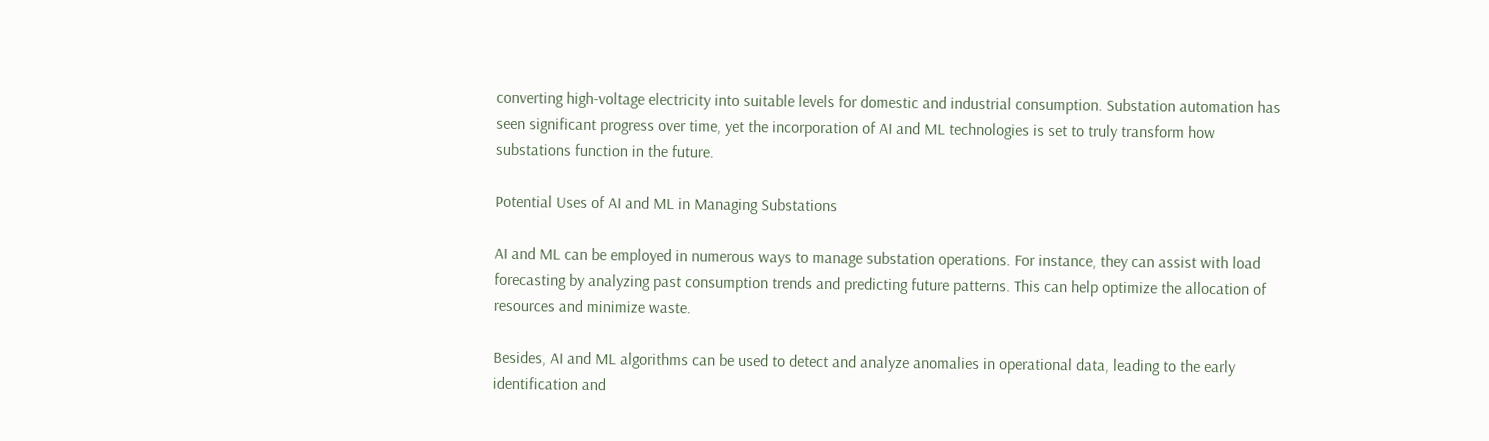converting high-voltage electricity into suitable levels for domestic and industrial consumption. Substation automation has seen significant progress over time, yet the incorporation of AI and ML technologies is set to truly transform how substations function in the future.

Potential Uses of AI and ML in Managing Substations

AI and ML can be employed in numerous ways to manage substation operations. For instance, they can assist with load forecasting by analyzing past consumption trends and predicting future patterns. This can help optimize the allocation of resources and minimize waste.

Besides, AI and ML algorithms can be used to detect and analyze anomalies in operational data, leading to the early identification and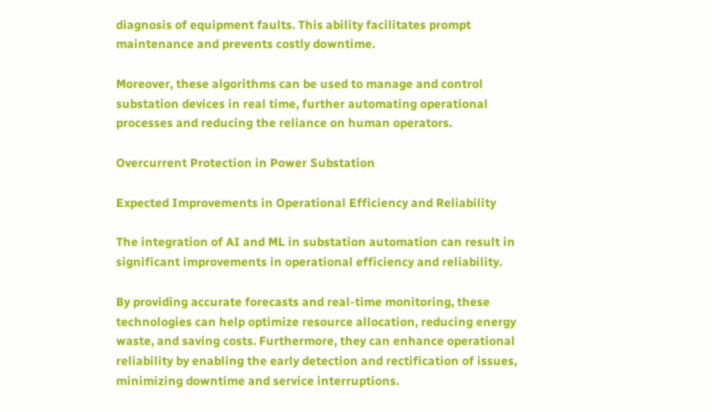diagnosis of equipment faults. This ability facilitates prompt maintenance and prevents costly downtime.

Moreover, these algorithms can be used to manage and control substation devices in real time, further automating operational processes and reducing the reliance on human operators.

Overcurrent Protection in Power Substation

Expected Improvements in Operational Efficiency and Reliability

The integration of AI and ML in substation automation can result in significant improvements in operational efficiency and reliability.

By providing accurate forecasts and real-time monitoring, these technologies can help optimize resource allocation, reducing energy waste, and saving costs. Furthermore, they can enhance operational reliability by enabling the early detection and rectification of issues, minimizing downtime and service interruptions.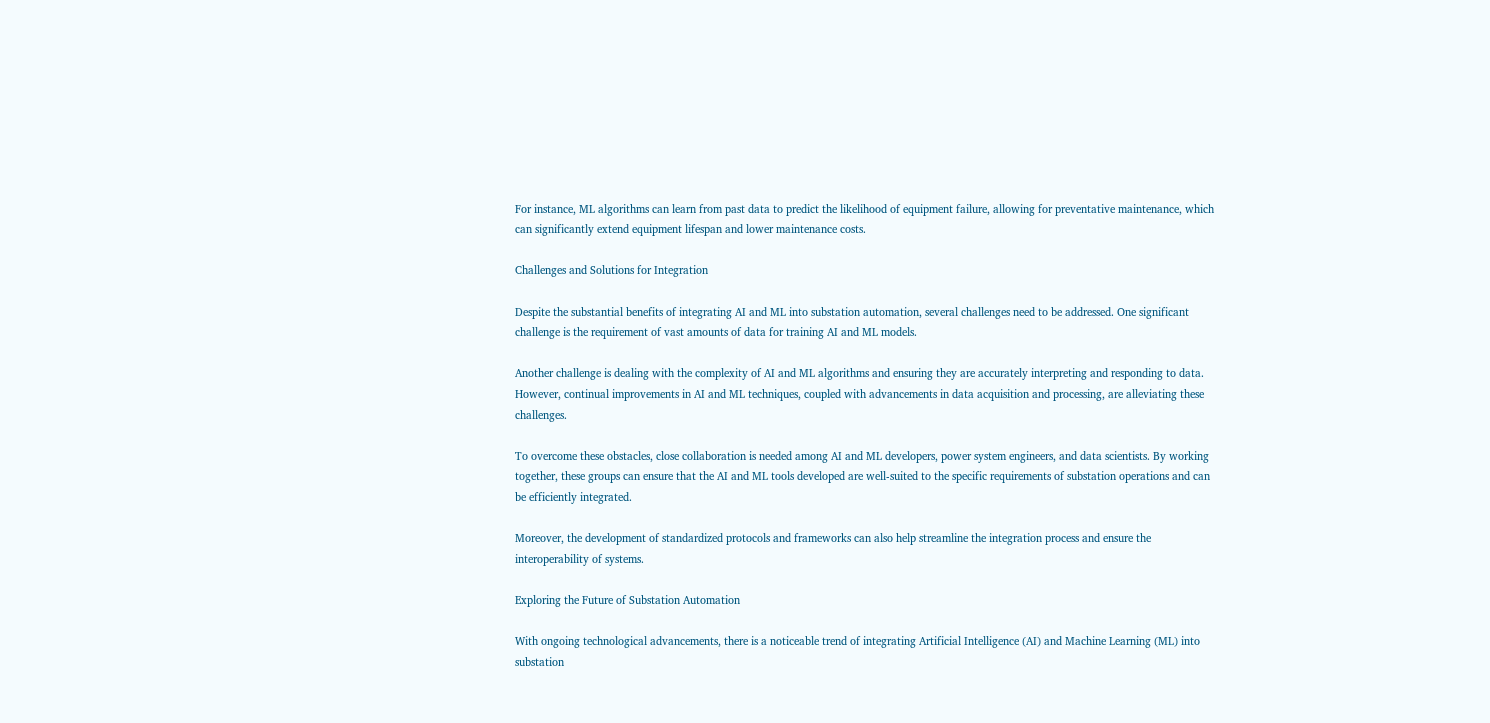For instance, ML algorithms can learn from past data to predict the likelihood of equipment failure, allowing for preventative maintenance, which can significantly extend equipment lifespan and lower maintenance costs.

Challenges and Solutions for Integration

Despite the substantial benefits of integrating AI and ML into substation automation, several challenges need to be addressed. One significant challenge is the requirement of vast amounts of data for training AI and ML models.

Another challenge is dealing with the complexity of AI and ML algorithms and ensuring they are accurately interpreting and responding to data. However, continual improvements in AI and ML techniques, coupled with advancements in data acquisition and processing, are alleviating these challenges.

To overcome these obstacles, close collaboration is needed among AI and ML developers, power system engineers, and data scientists. By working together, these groups can ensure that the AI and ML tools developed are well-suited to the specific requirements of substation operations and can be efficiently integrated.

Moreover, the development of standardized protocols and frameworks can also help streamline the integration process and ensure the interoperability of systems.

Exploring the Future of Substation Automation

With ongoing technological advancements, there is a noticeable trend of integrating Artificial Intelligence (AI) and Machine Learning (ML) into substation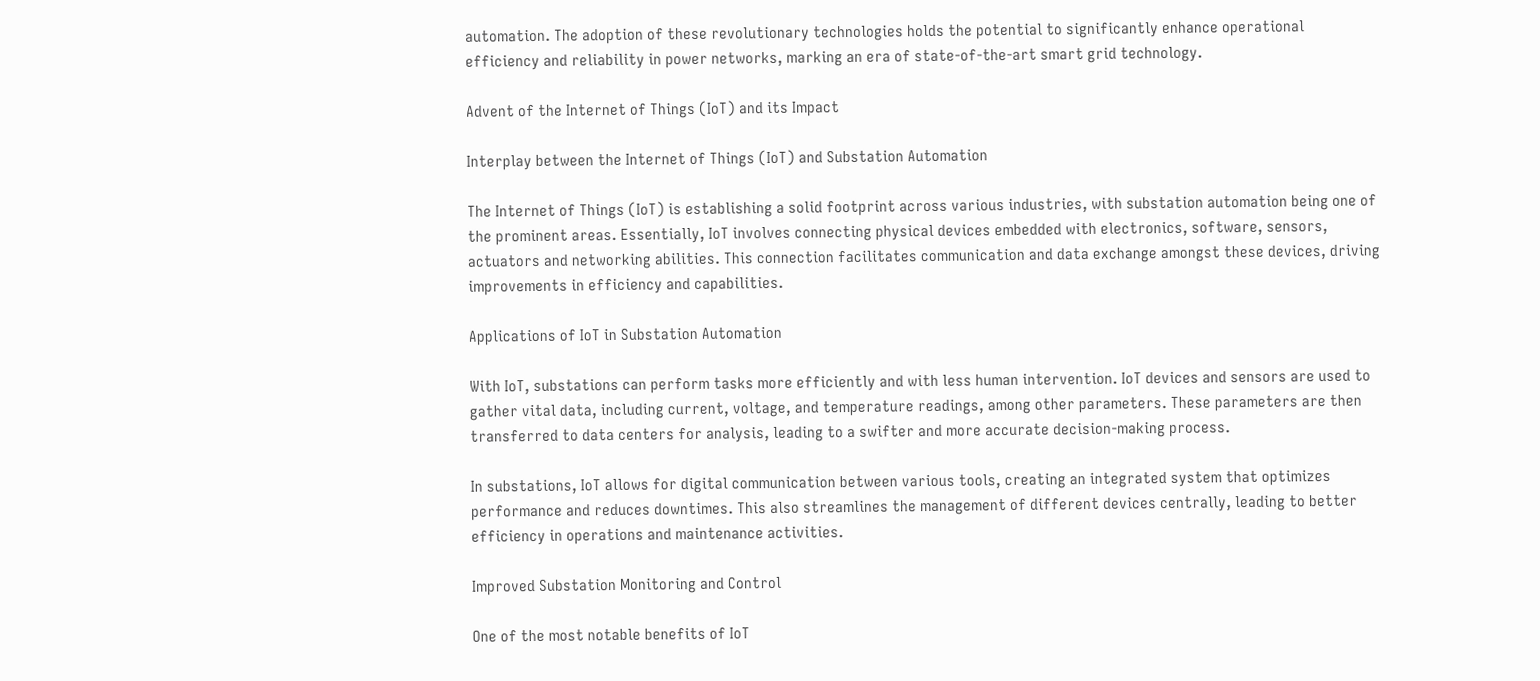automation. The adoption of these revolutionary technologies holds the potential to significantly enhance operational efficiency and reliability in power networks, marking an era of state-of-the-art smart grid technology.

Advent of the Internet of Things (IoT) and its Impact

Interplay between the Internet of Things (IoT) and Substation Automation

The Internet of Things (IoT) is establishing a solid footprint across various industries, with substation automation being one of the prominent areas. Essentially, IoT involves connecting physical devices embedded with electronics, software, sensors, actuators and networking abilities. This connection facilitates communication and data exchange amongst these devices, driving improvements in efficiency and capabilities.

Applications of IoT in Substation Automation

With IoT, substations can perform tasks more efficiently and with less human intervention. IoT devices and sensors are used to gather vital data, including current, voltage, and temperature readings, among other parameters. These parameters are then transferred to data centers for analysis, leading to a swifter and more accurate decision-making process.

In substations, IoT allows for digital communication between various tools, creating an integrated system that optimizes performance and reduces downtimes. This also streamlines the management of different devices centrally, leading to better efficiency in operations and maintenance activities.

Improved Substation Monitoring and Control

One of the most notable benefits of IoT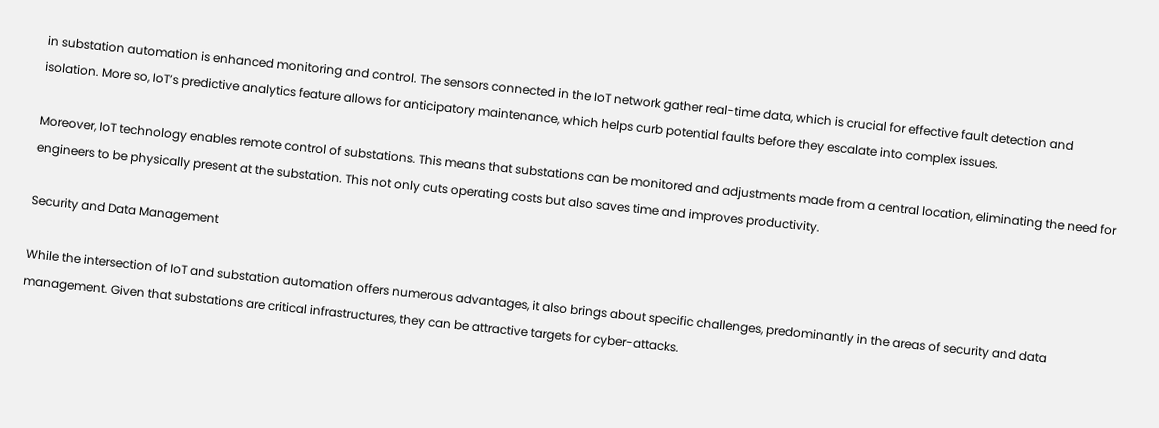in substation automation is enhanced monitoring and control. The sensors connected in the IoT network gather real-time data, which is crucial for effective fault detection and isolation. More so, IoT’s predictive analytics feature allows for anticipatory maintenance, which helps curb potential faults before they escalate into complex issues.

Moreover, IoT technology enables remote control of substations. This means that substations can be monitored and adjustments made from a central location, eliminating the need for engineers to be physically present at the substation. This not only cuts operating costs but also saves time and improves productivity.

Security and Data Management

While the intersection of IoT and substation automation offers numerous advantages, it also brings about specific challenges, predominantly in the areas of security and data management. Given that substations are critical infrastructures, they can be attractive targets for cyber-attacks.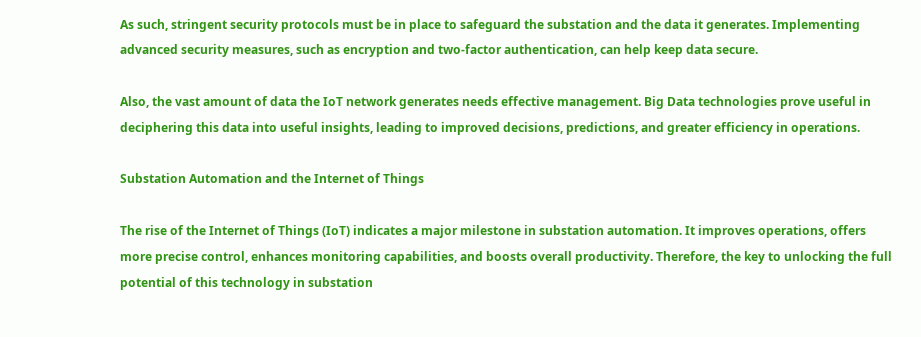As such, stringent security protocols must be in place to safeguard the substation and the data it generates. Implementing advanced security measures, such as encryption and two-factor authentication, can help keep data secure.

Also, the vast amount of data the IoT network generates needs effective management. Big Data technologies prove useful in deciphering this data into useful insights, leading to improved decisions, predictions, and greater efficiency in operations.

Substation Automation and the Internet of Things

The rise of the Internet of Things (IoT) indicates a major milestone in substation automation. It improves operations, offers more precise control, enhances monitoring capabilities, and boosts overall productivity. Therefore, the key to unlocking the full potential of this technology in substation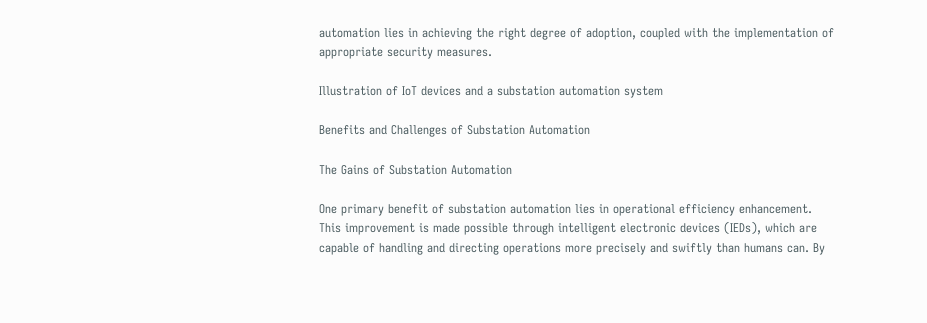automation lies in achieving the right degree of adoption, coupled with the implementation of appropriate security measures.

Illustration of IoT devices and a substation automation system

Benefits and Challenges of Substation Automation

The Gains of Substation Automation

One primary benefit of substation automation lies in operational efficiency enhancement. This improvement is made possible through intelligent electronic devices (IEDs), which are capable of handling and directing operations more precisely and swiftly than humans can. By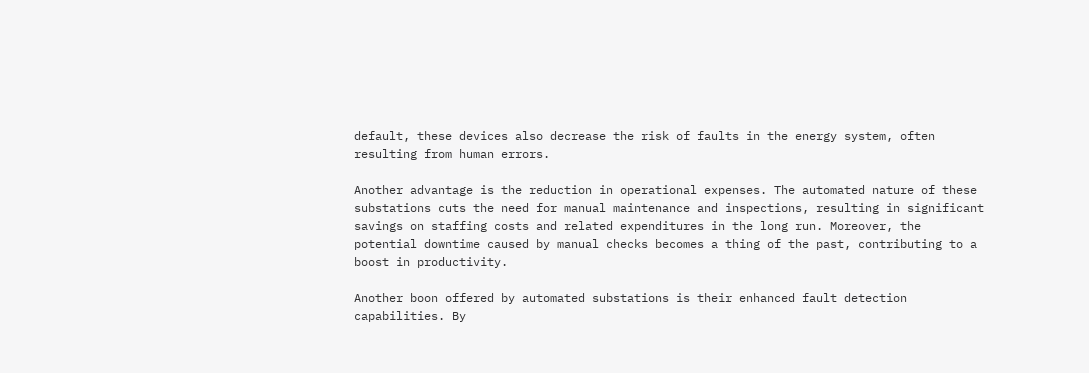default, these devices also decrease the risk of faults in the energy system, often resulting from human errors.

Another advantage is the reduction in operational expenses. The automated nature of these substations cuts the need for manual maintenance and inspections, resulting in significant savings on staffing costs and related expenditures in the long run. Moreover, the potential downtime caused by manual checks becomes a thing of the past, contributing to a boost in productivity.

Another boon offered by automated substations is their enhanced fault detection capabilities. By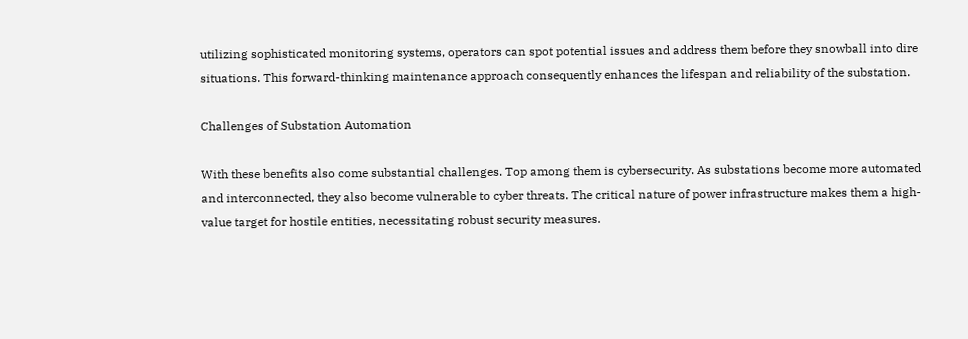utilizing sophisticated monitoring systems, operators can spot potential issues and address them before they snowball into dire situations. This forward-thinking maintenance approach consequently enhances the lifespan and reliability of the substation.

Challenges of Substation Automation

With these benefits also come substantial challenges. Top among them is cybersecurity. As substations become more automated and interconnected, they also become vulnerable to cyber threats. The critical nature of power infrastructure makes them a high-value target for hostile entities, necessitating robust security measures.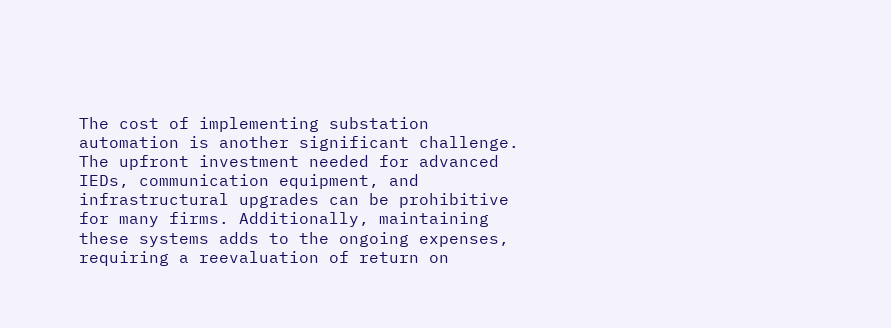The cost of implementing substation automation is another significant challenge. The upfront investment needed for advanced IEDs, communication equipment, and infrastructural upgrades can be prohibitive for many firms. Additionally, maintaining these systems adds to the ongoing expenses, requiring a reevaluation of return on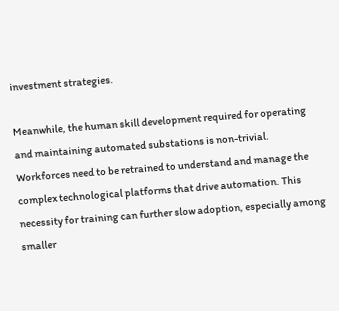investment strategies.

Meanwhile, the human skill development required for operating and maintaining automated substations is non-trivial. Workforces need to be retrained to understand and manage the complex technological platforms that drive automation. This necessity for training can further slow adoption, especially among smaller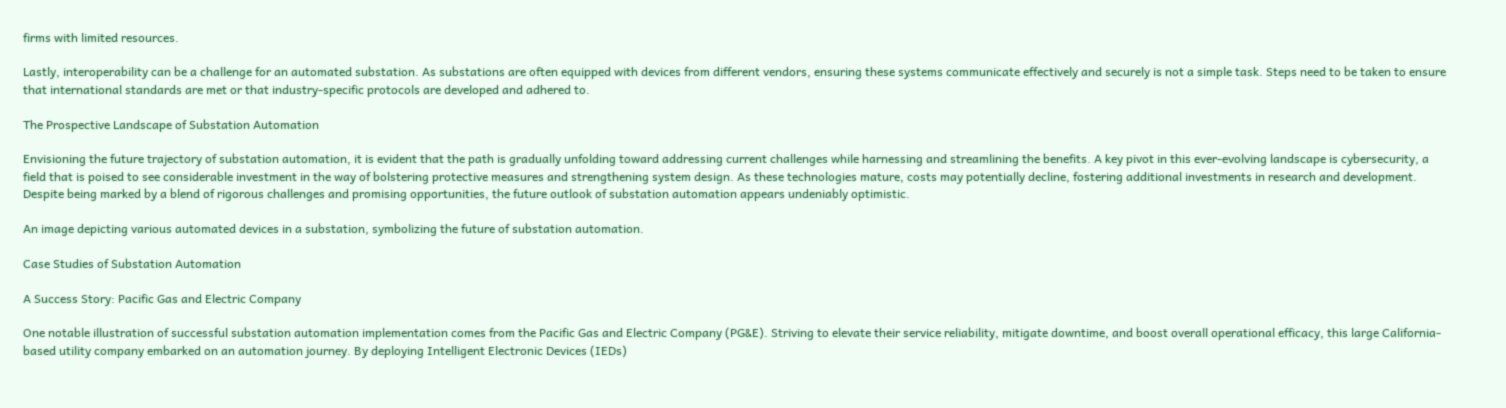firms with limited resources.

Lastly, interoperability can be a challenge for an automated substation. As substations are often equipped with devices from different vendors, ensuring these systems communicate effectively and securely is not a simple task. Steps need to be taken to ensure that international standards are met or that industry-specific protocols are developed and adhered to.

The Prospective Landscape of Substation Automation

Envisioning the future trajectory of substation automation, it is evident that the path is gradually unfolding toward addressing current challenges while harnessing and streamlining the benefits. A key pivot in this ever-evolving landscape is cybersecurity, a field that is poised to see considerable investment in the way of bolstering protective measures and strengthening system design. As these technologies mature, costs may potentially decline, fostering additional investments in research and development. Despite being marked by a blend of rigorous challenges and promising opportunities, the future outlook of substation automation appears undeniably optimistic.

An image depicting various automated devices in a substation, symbolizing the future of substation automation.

Case Studies of Substation Automation

A Success Story: Pacific Gas and Electric Company

One notable illustration of successful substation automation implementation comes from the Pacific Gas and Electric Company (PG&E). Striving to elevate their service reliability, mitigate downtime, and boost overall operational efficacy, this large California-based utility company embarked on an automation journey. By deploying Intelligent Electronic Devices (IEDs)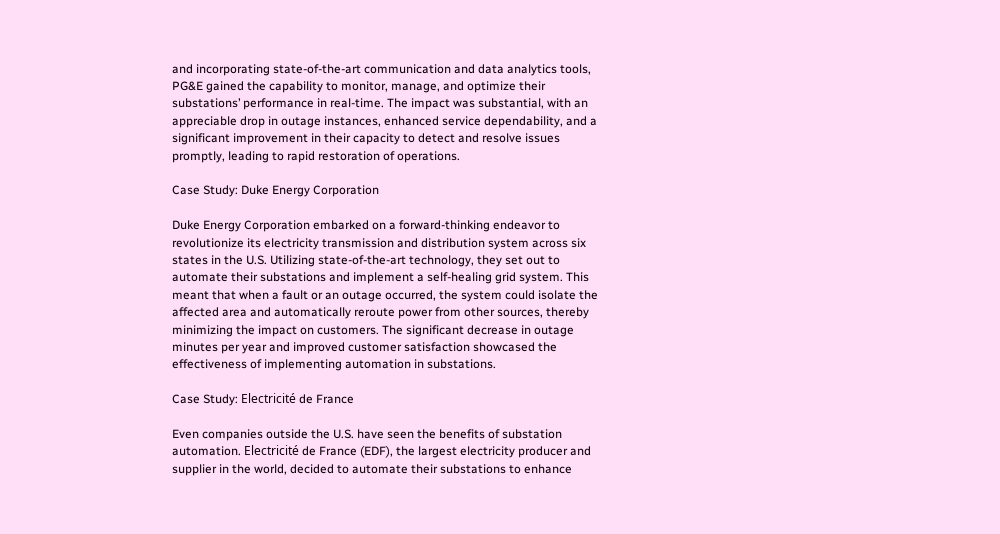and incorporating state-of-the-art communication and data analytics tools, PG&E gained the capability to monitor, manage, and optimize their substations’ performance in real-time. The impact was substantial, with an appreciable drop in outage instances, enhanced service dependability, and a significant improvement in their capacity to detect and resolve issues promptly, leading to rapid restoration of operations.

Case Study: Duke Energy Corporation

Duke Energy Corporation embarked on a forward-thinking endeavor to revolutionize its electricity transmission and distribution system across six states in the U.S. Utilizing state-of-the-art technology, they set out to automate their substations and implement a self-healing grid system. This meant that when a fault or an outage occurred, the system could isolate the affected area and automatically reroute power from other sources, thereby minimizing the impact on customers. The significant decrease in outage minutes per year and improved customer satisfaction showcased the effectiveness of implementing automation in substations.

Case Study: Electricité de France

Even companies outside the U.S. have seen the benefits of substation automation. Electricité de France (EDF), the largest electricity producer and supplier in the world, decided to automate their substations to enhance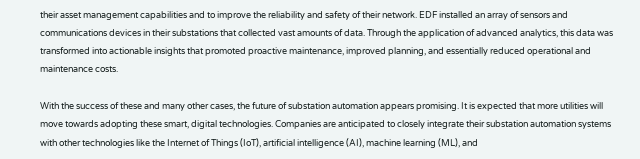their asset management capabilities and to improve the reliability and safety of their network. EDF installed an array of sensors and communications devices in their substations that collected vast amounts of data. Through the application of advanced analytics, this data was transformed into actionable insights that promoted proactive maintenance, improved planning, and essentially reduced operational and maintenance costs.

With the success of these and many other cases, the future of substation automation appears promising. It is expected that more utilities will move towards adopting these smart, digital technologies. Companies are anticipated to closely integrate their substation automation systems with other technologies like the Internet of Things (IoT), artificial intelligence (AI), machine learning (ML), and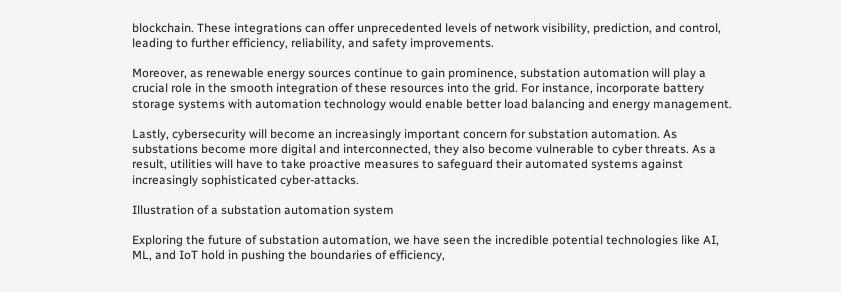blockchain. These integrations can offer unprecedented levels of network visibility, prediction, and control, leading to further efficiency, reliability, and safety improvements.

Moreover, as renewable energy sources continue to gain prominence, substation automation will play a crucial role in the smooth integration of these resources into the grid. For instance, incorporate battery storage systems with automation technology would enable better load balancing and energy management.

Lastly, cybersecurity will become an increasingly important concern for substation automation. As substations become more digital and interconnected, they also become vulnerable to cyber threats. As a result, utilities will have to take proactive measures to safeguard their automated systems against increasingly sophisticated cyber-attacks.

Illustration of a substation automation system

Exploring the future of substation automation, we have seen the incredible potential technologies like AI, ML, and IoT hold in pushing the boundaries of efficiency,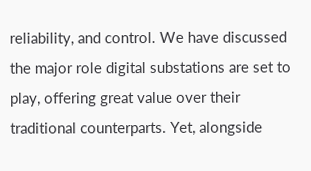reliability, and control. We have discussed the major role digital substations are set to play, offering great value over their traditional counterparts. Yet, alongside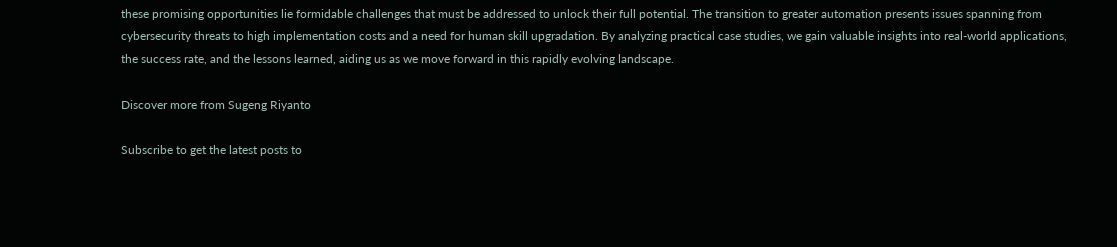these promising opportunities lie formidable challenges that must be addressed to unlock their full potential. The transition to greater automation presents issues spanning from cybersecurity threats to high implementation costs and a need for human skill upgradation. By analyzing practical case studies, we gain valuable insights into real-world applications, the success rate, and the lessons learned, aiding us as we move forward in this rapidly evolving landscape.

Discover more from Sugeng Riyanto

Subscribe to get the latest posts to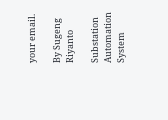your email.

By Sugeng Riyanto

Substation Automation System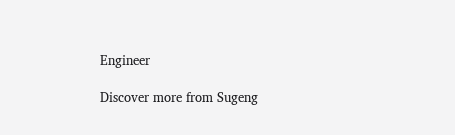Engineer

Discover more from Sugeng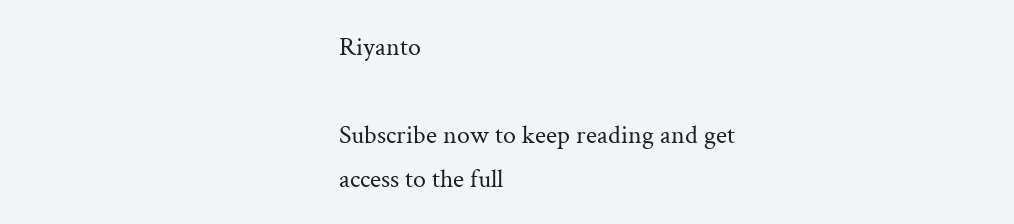Riyanto

Subscribe now to keep reading and get access to the full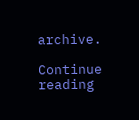archive.

Continue reading